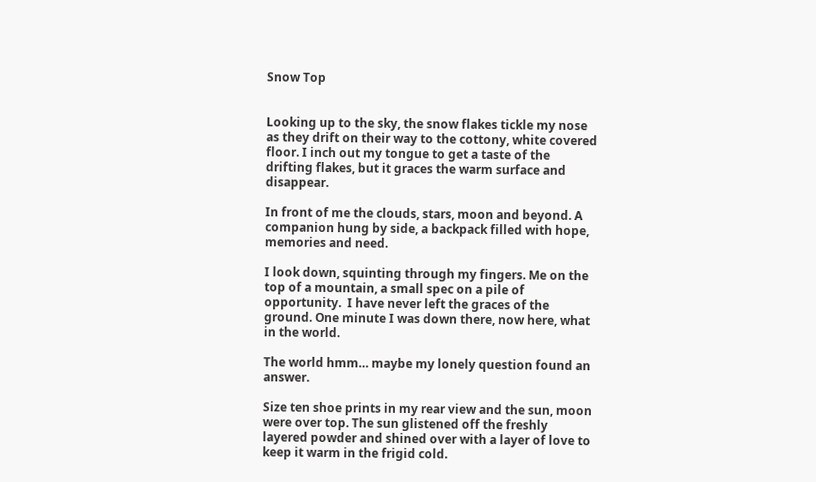Snow Top


Looking up to the sky, the snow flakes tickle my nose as they drift on their way to the cottony, white covered floor. I inch out my tongue to get a taste of the drifting flakes, but it graces the warm surface and disappear.

In front of me the clouds, stars, moon and beyond. A companion hung by side, a backpack filled with hope, memories and need.

I look down, squinting through my fingers. Me on the top of a mountain, a small spec on a pile of opportunity.  I have never left the graces of the ground. One minute I was down there, now here, what in the world.

The world hmm… maybe my lonely question found an answer.

Size ten shoe prints in my rear view and the sun, moon were over top. The sun glistened off the freshly layered powder and shined over with a layer of love to keep it warm in the frigid cold.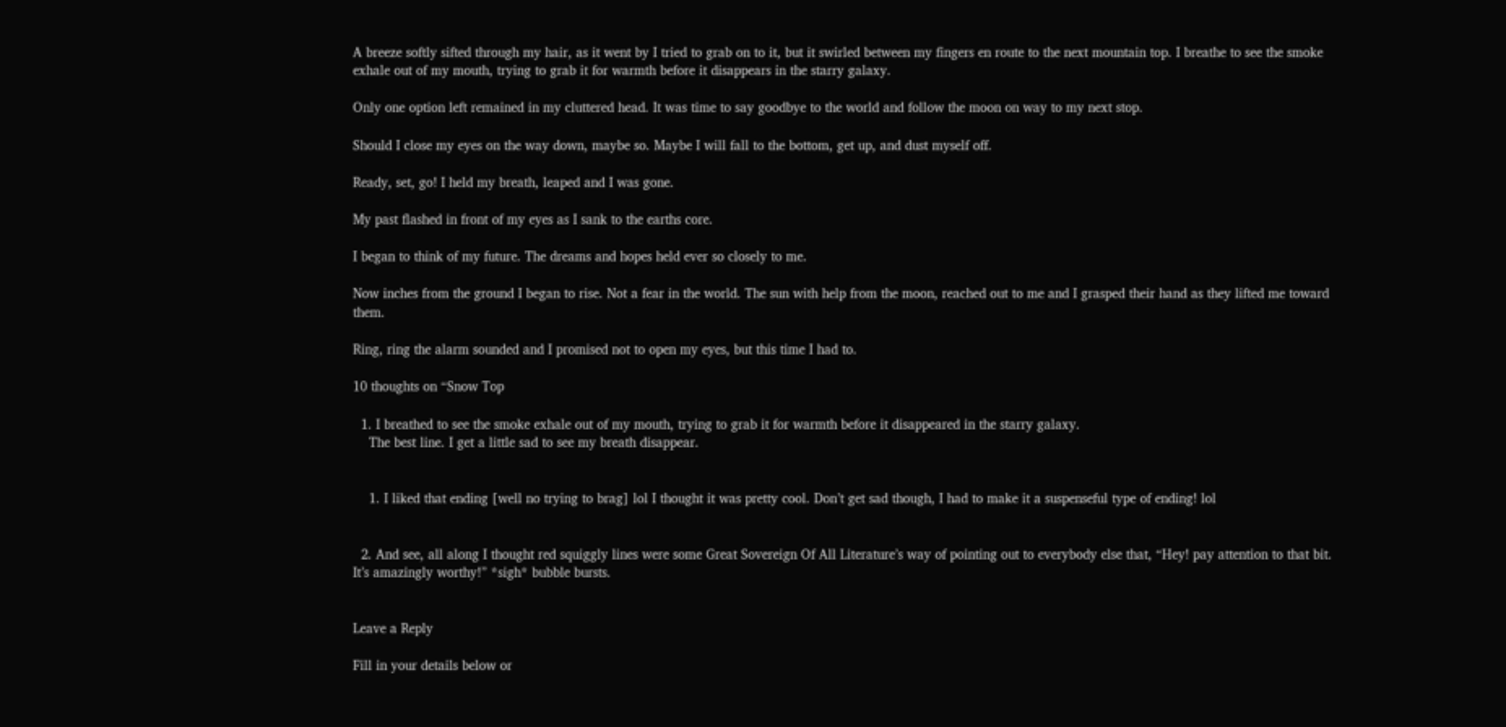A breeze softly sifted through my hair, as it went by I tried to grab on to it, but it swirled between my fingers en route to the next mountain top. I breathe to see the smoke exhale out of my mouth, trying to grab it for warmth before it disappears in the starry galaxy.

Only one option left remained in my cluttered head. It was time to say goodbye to the world and follow the moon on way to my next stop.

Should I close my eyes on the way down, maybe so. Maybe I will fall to the bottom, get up, and dust myself off.

Ready, set, go! I held my breath, leaped and I was gone.

My past flashed in front of my eyes as I sank to the earths core.

I began to think of my future. The dreams and hopes held ever so closely to me.

Now inches from the ground I began to rise. Not a fear in the world. The sun with help from the moon, reached out to me and I grasped their hand as they lifted me toward them.

Ring, ring the alarm sounded and I promised not to open my eyes, but this time I had to.

10 thoughts on “Snow Top

  1. I breathed to see the smoke exhale out of my mouth, trying to grab it for warmth before it disappeared in the starry galaxy.
    The best line. I get a little sad to see my breath disappear.


    1. I liked that ending [well no trying to brag] lol I thought it was pretty cool. Don’t get sad though, I had to make it a suspenseful type of ending! lol


  2. And see, all along I thought red squiggly lines were some Great Sovereign Of All Literature’s way of pointing out to everybody else that, “Hey! pay attention to that bit. It’s amazingly worthy!” *sigh* bubble bursts.


Leave a Reply

Fill in your details below or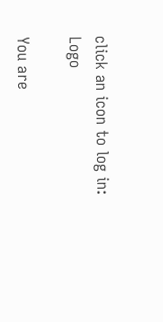click an icon to log in: Logo

You are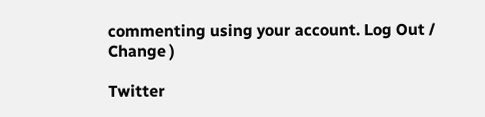commenting using your account. Log Out /  Change )

Twitter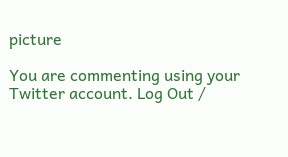picture

You are commenting using your Twitter account. Log Out /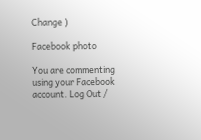Change )

Facebook photo

You are commenting using your Facebook account. Log Out /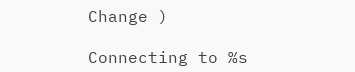Change )

Connecting to %s